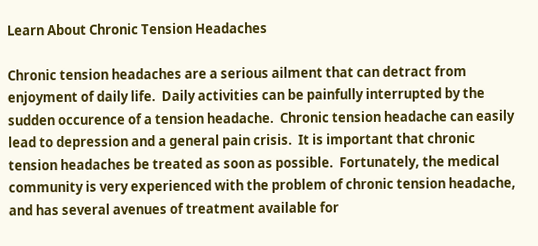Learn About Chronic Tension Headaches

Chronic tension headaches are a serious ailment that can detract from enjoyment of daily life.  Daily activities can be painfully interrupted by the sudden occurence of a tension headache.  Chronic tension headache can easily lead to depression and a general pain crisis.  It is important that chronic tension headaches be treated as soon as possible.  Fortunately, the medical community is very experienced with the problem of chronic tension headache, and has several avenues of treatment available for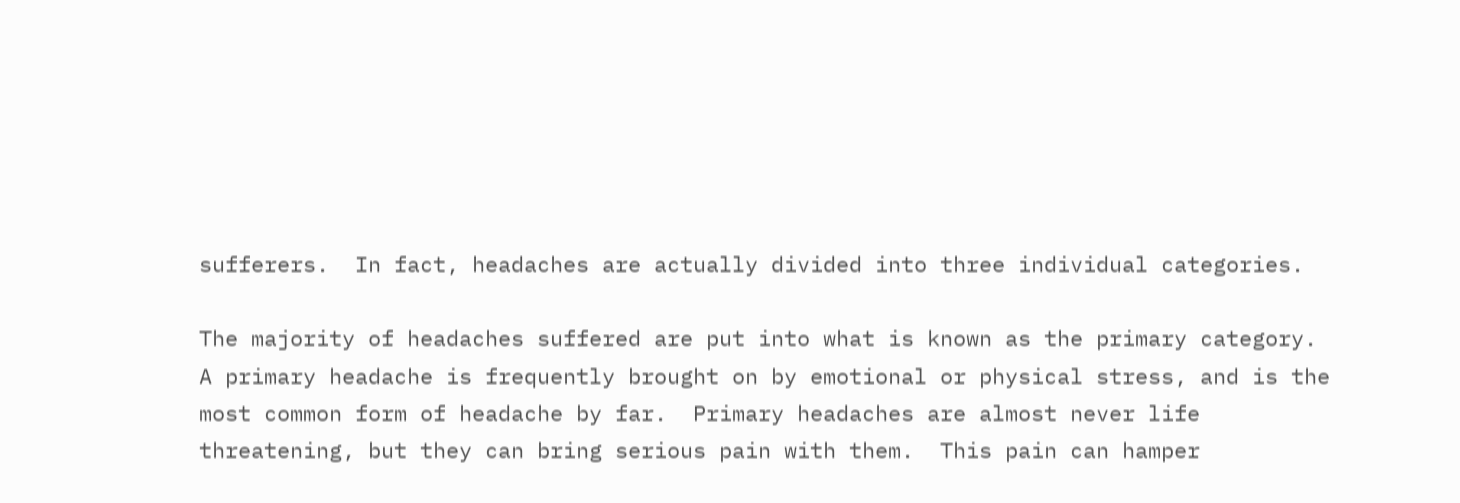sufferers.  In fact, headaches are actually divided into three individual categories.

The majority of headaches suffered are put into what is known as the primary category.  A primary headache is frequently brought on by emotional or physical stress, and is the most common form of headache by far.  Primary headaches are almost never life threatening, but they can bring serious pain with them.  This pain can hamper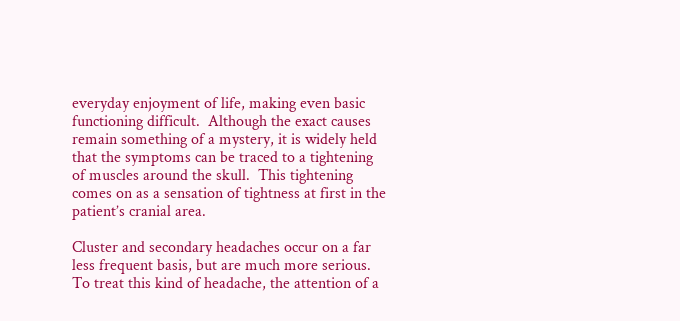everyday enjoyment of life, making even basic functioning difficult.  Although the exact causes remain something of a mystery, it is widely held that the symptoms can be traced to a tightening of muscles around the skull.  This tightening comes on as a sensation of tightness at first in the patient’s cranial area.

Cluster and secondary headaches occur on a far less frequent basis, but are much more serious.  To treat this kind of headache, the attention of a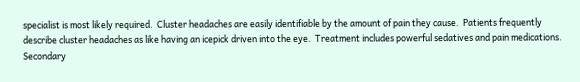specialist is most likely required.  Cluster headaches are easily identifiable by the amount of pain they cause.  Patients frequently describe cluster headaches as like having an icepick driven into the eye.  Treatment includes powerful sedatives and pain medications.  Secondary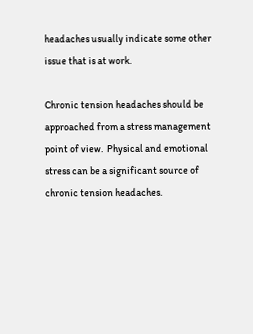headaches usually indicate some other issue that is at work.

Chronic tension headaches should be approached from a stress management point of view.  Physical and emotional stress can be a significant source of chronic tension headaches.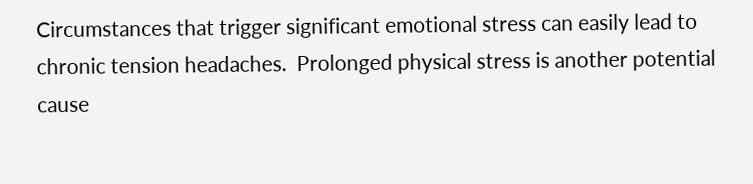Circumstances that trigger significant emotional stress can easily lead to chronic tension headaches.  Prolonged physical stress is another potential cause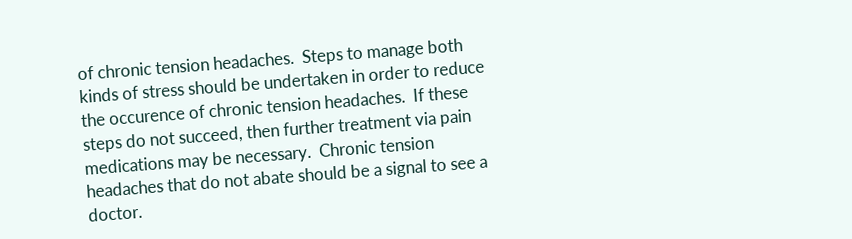of chronic tension headaches.  Steps to manage both kinds of stress should be undertaken in order to reduce the occurence of chronic tension headaches.  If these steps do not succeed, then further treatment via pain medications may be necessary.  Chronic tension headaches that do not abate should be a signal to see a doctor.